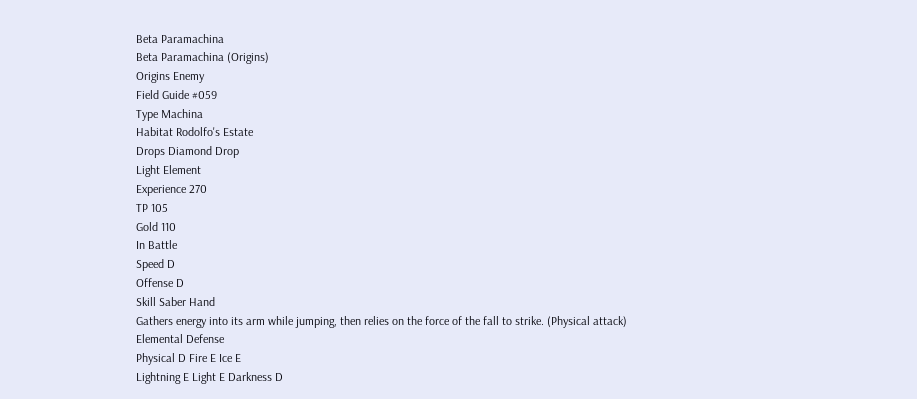Beta Paramachina
Beta Paramachina (Origins)
Origins Enemy
Field Guide #059
Type Machina
Habitat Rodolfo's Estate
Drops Diamond Drop
Light Element
Experience 270
TP 105
Gold 110
In Battle
Speed D
Offense D
Skill Saber Hand
Gathers energy into its arm while jumping, then relies on the force of the fall to strike. (Physical attack)
Elemental Defense
Physical D Fire E Ice E
Lightning E Light E Darkness D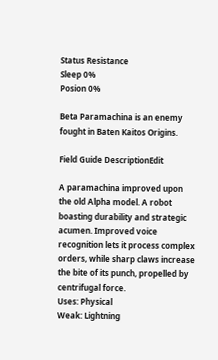Status Resistance
Sleep 0%
Posion 0%

Beta Paramachina is an enemy fought in Baten Kaitos Origins.

Field Guide DescriptionEdit

A paramachina improved upon the old Alpha model. A robot boasting durability and strategic acumen. Improved voice recognition lets it process complex orders, while sharp claws increase the bite of its punch, propelled by centrifugal force.
Uses: Physical
Weak: Lightning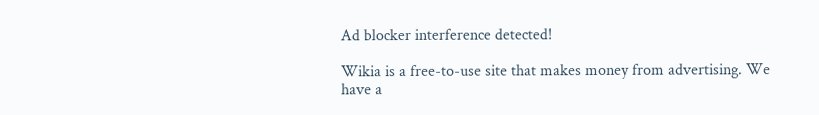Ad blocker interference detected!

Wikia is a free-to-use site that makes money from advertising. We have a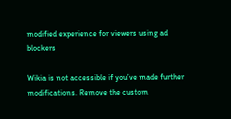modified experience for viewers using ad blockers

Wikia is not accessible if you’ve made further modifications. Remove the custom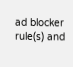ad blocker rule(s) and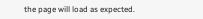the page will load as expected.